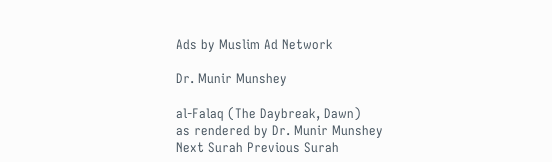Ads by Muslim Ad Network

Dr. Munir Munshey

al-Falaq (The Daybreak, Dawn)
as rendered by Dr. Munir Munshey
Next Surah Previous Surah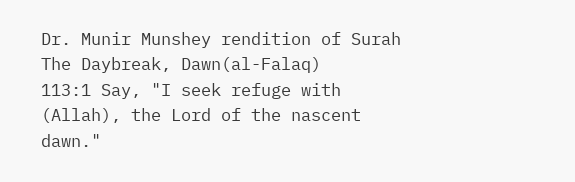Dr. Munir Munshey rendition of Surah The Daybreak, Dawn(al-Falaq)
113:1 Say, "I seek refuge with (Allah), the Lord of the nascent dawn."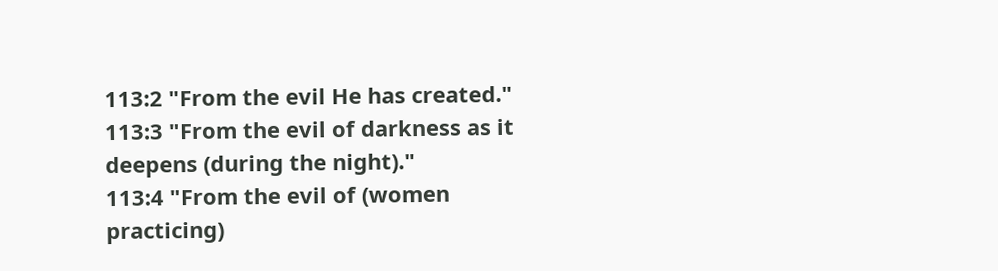113:2 "From the evil He has created."
113:3 "From the evil of darkness as it deepens (during the night)."
113:4 "From the evil of (women practicing)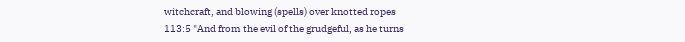witchcraft, and blowing (spells) over knotted ropes
113:5 "And from the evil of the grudgeful, as he turns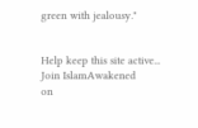green with jealousy."


Help keep this site active...
Join IslamAwakened
on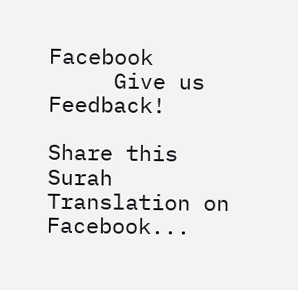Facebook
     Give us Feedback!

Share this Surah Translation on Facebook...